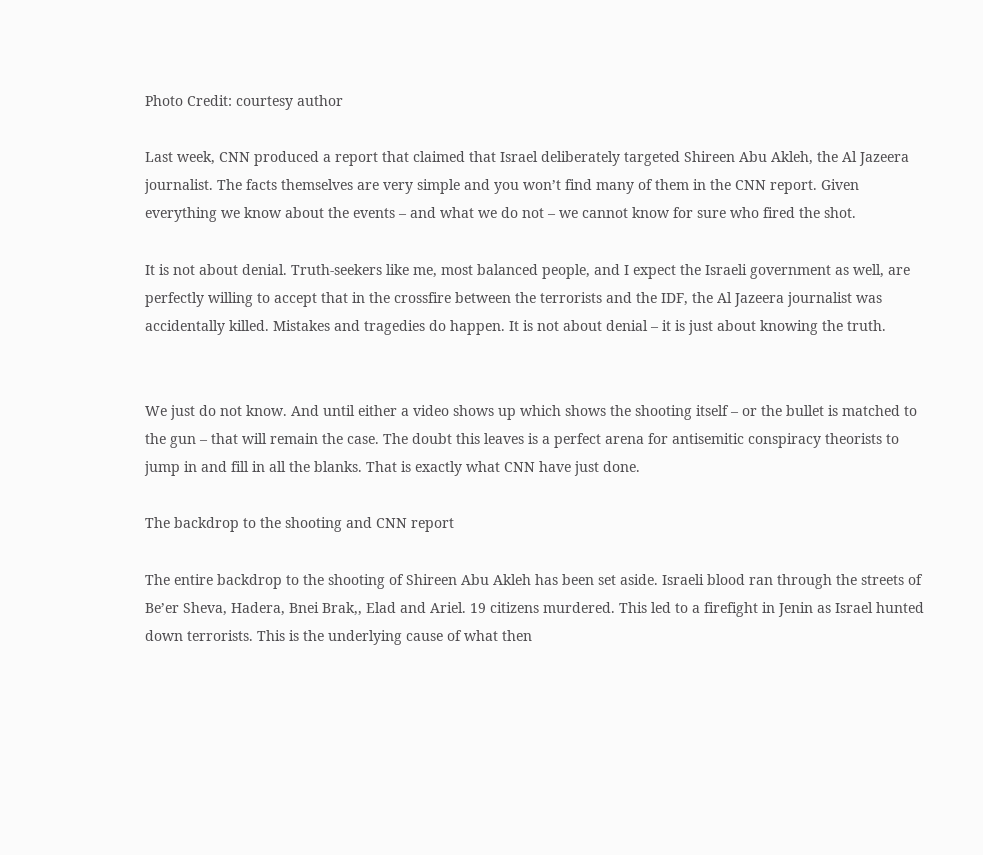Photo Credit: courtesy author

Last week, CNN produced a report that claimed that Israel deliberately targeted Shireen Abu Akleh, the Al Jazeera journalist. The facts themselves are very simple and you won’t find many of them in the CNN report. Given everything we know about the events – and what we do not – we cannot know for sure who fired the shot.

It is not about denial. Truth-seekers like me, most balanced people, and I expect the Israeli government as well, are perfectly willing to accept that in the crossfire between the terrorists and the IDF, the Al Jazeera journalist was accidentally killed. Mistakes and tragedies do happen. It is not about denial – it is just about knowing the truth.


We just do not know. And until either a video shows up which shows the shooting itself – or the bullet is matched to the gun – that will remain the case. The doubt this leaves is a perfect arena for antisemitic conspiracy theorists to jump in and fill in all the blanks. That is exactly what CNN have just done.

The backdrop to the shooting and CNN report

The entire backdrop to the shooting of Shireen Abu Akleh has been set aside. Israeli blood ran through the streets of Be’er Sheva, Hadera, Bnei Brak,, Elad and Ariel. 19 citizens murdered. This led to a firefight in Jenin as Israel hunted down terrorists. This is the underlying cause of what then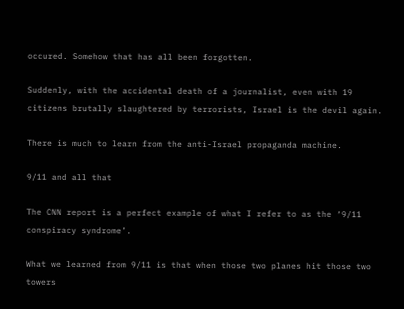occured. Somehow that has all been forgotten.

Suddenly, with the accidental death of a journalist, even with 19 citizens brutally slaughtered by terrorists, Israel is the devil again.

There is much to learn from the anti-Israel propaganda machine.

9/11 and all that

The CNN report is a perfect example of what I refer to as the ‘9/11 conspiracy syndrome’.

What we learned from 9/11 is that when those two planes hit those two towers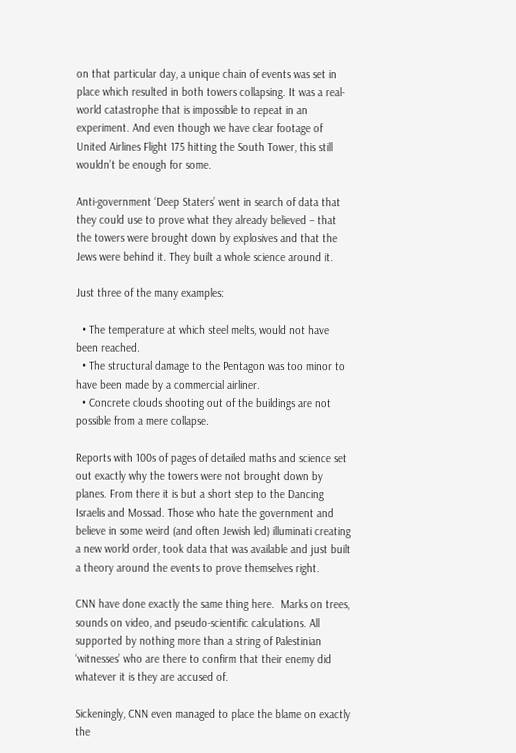on that particular day, a unique chain of events was set in place which resulted in both towers collapsing. It was a real-world catastrophe that is impossible to repeat in an experiment. And even though we have clear footage of United Airlines Flight 175 hitting the South Tower, this still wouldn’t be enough for some.

Anti-government ‘Deep Staters’ went in search of data that they could use to prove what they already believed – that the towers were brought down by explosives and that the Jews were behind it. They built a whole science around it.

Just three of the many examples:

  • The temperature at which steel melts, would not have been reached.
  • The structural damage to the Pentagon was too minor to have been made by a commercial airliner.
  • Concrete clouds shooting out of the buildings are not possible from a mere collapse.

Reports with 100s of pages of detailed maths and science set out exactly why the towers were not brought down by planes. From there it is but a short step to the Dancing Israelis and Mossad. Those who hate the government and believe in some weird (and often Jewish led) illuminati creating a new world order, took data that was available and just built a theory around the events to prove themselves right.

CNN have done exactly the same thing here.  Marks on trees, sounds on video, and pseudo-scientific calculations. All supported by nothing more than a string of Palestinian ‘witnesses’ who are there to confirm that their enemy did whatever it is they are accused of.

Sickeningly, CNN even managed to place the blame on exactly the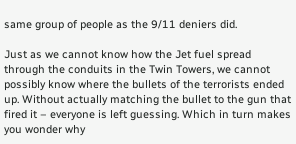same group of people as the 9/11 deniers did.

Just as we cannot know how the Jet fuel spread through the conduits in the Twin Towers, we cannot possibly know where the bullets of the terrorists ended up. Without actually matching the bullet to the gun that fired it – everyone is left guessing. Which in turn makes you wonder why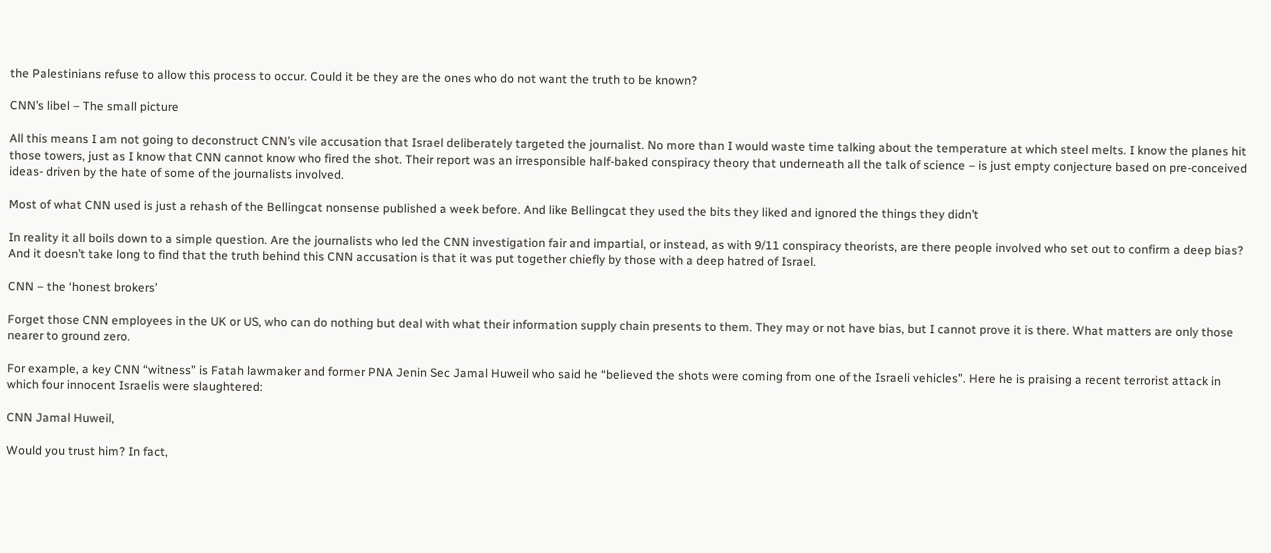the Palestinians refuse to allow this process to occur. Could it be they are the ones who do not want the truth to be known?

CNN’s libel – The small picture

All this means I am not going to deconstruct CNN’s vile accusation that Israel deliberately targeted the journalist. No more than I would waste time talking about the temperature at which steel melts. I know the planes hit those towers, just as I know that CNN cannot know who fired the shot. Their report was an irresponsible half-baked conspiracy theory that underneath all the talk of science – is just empty conjecture based on pre-conceived ideas- driven by the hate of some of the journalists involved.

Most of what CNN used is just a rehash of the Bellingcat nonsense published a week before. And like Bellingcat they used the bits they liked and ignored the things they didn’t

In reality it all boils down to a simple question. Are the journalists who led the CNN investigation fair and impartial, or instead, as with 9/11 conspiracy theorists, are there people involved who set out to confirm a deep bias? And it doesn’t take long to find that the truth behind this CNN accusation is that it was put together chiefly by those with a deep hatred of Israel.

CNN – the ‘honest brokers’

Forget those CNN employees in the UK or US, who can do nothing but deal with what their information supply chain presents to them. They may or not have bias, but I cannot prove it is there. What matters are only those nearer to ground zero.

For example, a key CNN “witness” is Fatah lawmaker and former PNA Jenin Sec Jamal Huweil who said he “believed the shots were coming from one of the Israeli vehicles”. Here he is praising a recent terrorist attack in which four innocent Israelis were slaughtered:

CNN Jamal Huweil,

Would you trust him? In fact,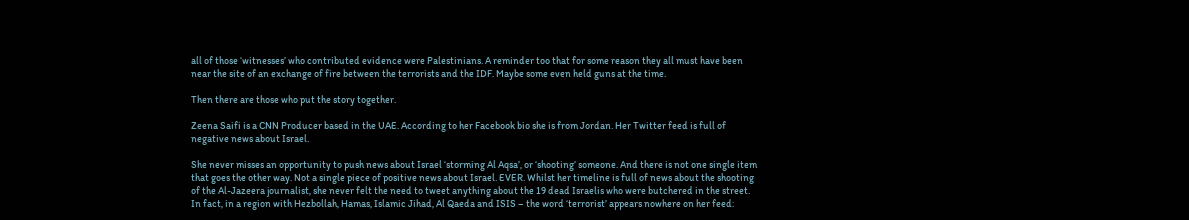all of those ‘witnesses’ who contributed evidence were Palestinians. A reminder too that for some reason they all must have been near the site of an exchange of fire between the terrorists and the IDF. Maybe some even held guns at the time.

Then there are those who put the story together.

Zeena Saifi is a CNN Producer based in the UAE. According to her Facebook bio she is from Jordan. Her Twitter feed is full of negative news about Israel.

She never misses an opportunity to push news about Israel ‘storming Al Aqsa’, or ‘shooting’ someone. And there is not one single item that goes the other way. Not a single piece of positive news about Israel. EVER. Whilst her timeline is full of news about the shooting of the Al-Jazeera journalist, she never felt the need to tweet anything about the 19 dead Israelis who were butchered in the street. In fact, in a region with Hezbollah, Hamas, Islamic Jihad, Al Qaeda and ISIS – the word ‘terrorist’ appears nowhere on her feed: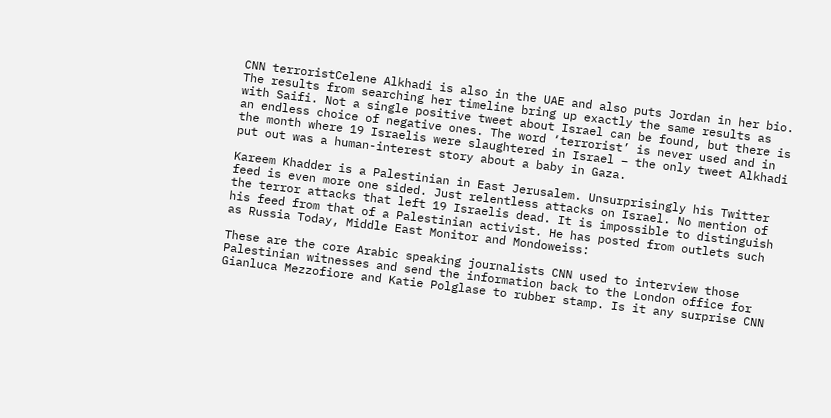CNN terroristCelene Alkhadi is also in the UAE and also puts Jordan in her bio. The results from searching her timeline bring up exactly the same results as with Saifi. Not a single positive tweet about Israel can be found, but there is an endless choice of negative ones. The word ‘terrorist’ is never used and in the month where 19 Israelis were slaughtered in Israel – the only tweet Alkhadi put out was a human-interest story about a baby in Gaza.

Kareem Khadder is a Palestinian in East Jerusalem. Unsurprisingly his Twitter feed is even more one sided. Just relentless attacks on Israel. No mention of the terror attacks that left 19 Israelis dead. It is impossible to distinguish his feed from that of a Palestinian activist. He has posted from outlets such as Russia Today, Middle East Monitor and Mondoweiss:

These are the core Arabic speaking journalists CNN used to interview those Palestinian witnesses and send the information back to the London office for Gianluca Mezzofiore and Katie Polglase to rubber stamp. Is it any surprise CNN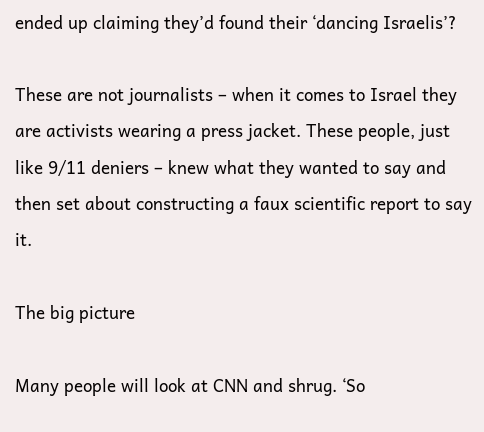ended up claiming they’d found their ‘dancing Israelis’?

These are not journalists – when it comes to Israel they are activists wearing a press jacket. These people, just like 9/11 deniers – knew what they wanted to say and then set about constructing a faux scientific report to say it.

The big picture

Many people will look at CNN and shrug. ‘So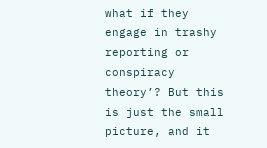what if they engage in trashy reporting or conspiracy theory’? But this is just the small picture, and it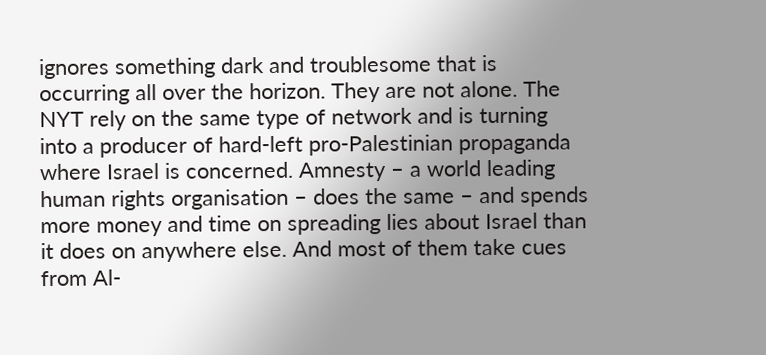ignores something dark and troublesome that is occurring all over the horizon. They are not alone. The NYT rely on the same type of network and is turning into a producer of hard-left pro-Palestinian propaganda where Israel is concerned. Amnesty – a world leading human rights organisation – does the same – and spends more money and time on spreading lies about Israel than it does on anywhere else. And most of them take cues from Al-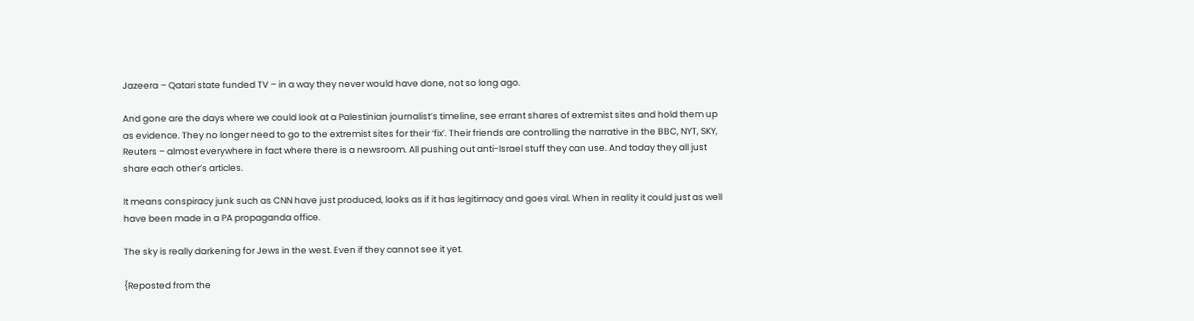Jazeera – Qatari state funded TV – in a way they never would have done, not so long ago.

And gone are the days where we could look at a Palestinian journalist’s timeline, see errant shares of extremist sites and hold them up as evidence. They no longer need to go to the extremist sites for their ‘fix’. Their friends are controlling the narrative in the BBC, NYT, SKY, Reuters – almost everywhere in fact where there is a newsroom. All pushing out anti-Israel stuff they can use. And today they all just share each other’s articles.

It means conspiracy junk such as CNN have just produced, looks as if it has legitimacy and goes viral. When in reality it could just as well have been made in a PA propaganda office.

The sky is really darkening for Jews in the west. Even if they cannot see it yet.

{Reposted from the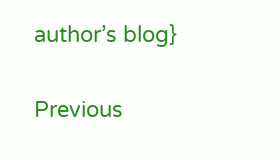author’s blog}


Previous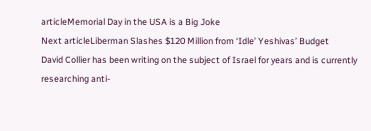articleMemorial Day in the USA is a Big Joke
Next articleLiberman Slashes $120 Million from ‘Idle’ Yeshivas’ Budget
David Collier has been writing on the subject of Israel for years and is currently researching anti-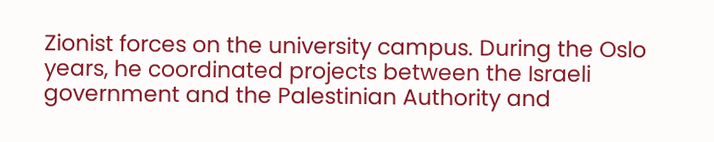Zionist forces on the university campus. During the Oslo years, he coordinated projects between the Israeli government and the Palestinian Authority and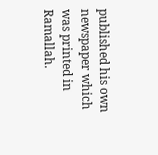published his own newspaper which was printed in Ramallah.